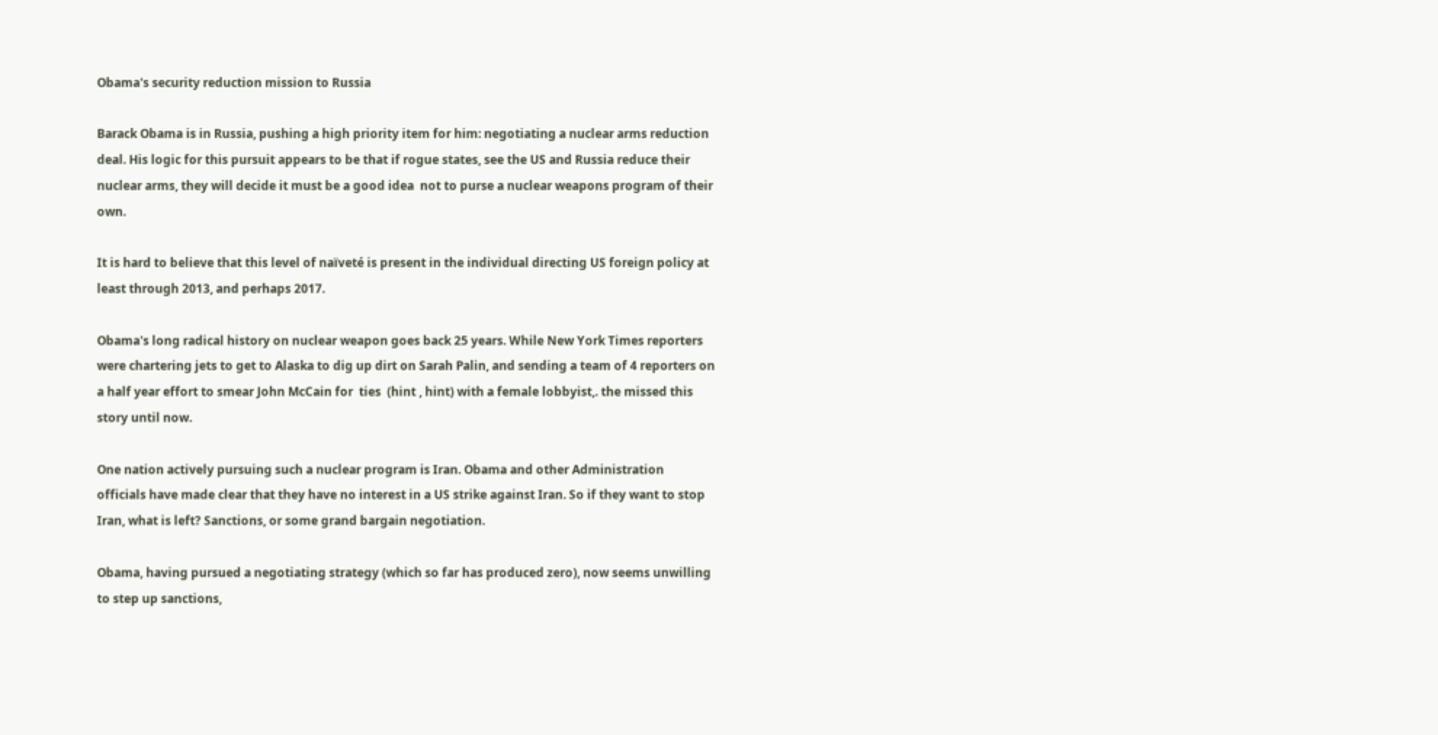Obama's security reduction mission to Russia

Barack Obama is in Russia, pushing a high priority item for him: negotiating a nuclear arms reduction deal. His logic for this pursuit appears to be that if rogue states, see the US and Russia reduce their nuclear arms, they will decide it must be a good idea  not to purse a nuclear weapons program of their own.

It is hard to believe that this level of naïveté is present in the individual directing US foreign policy at least through 2013, and perhaps 2017.

Obama's long radical history on nuclear weapon goes back 25 years. While New York Times reporters were chartering jets to get to Alaska to dig up dirt on Sarah Palin, and sending a team of 4 reporters on a half year effort to smear John McCain for  ties  (hint , hint) with a female lobbyist,. the missed this story until now.

One nation actively pursuing such a nuclear program is Iran. Obama and other Administration officials have made clear that they have no interest in a US strike against Iran. So if they want to stop Iran, what is left? Sanctions, or some grand bargain negotiation.

Obama, having pursued a negotiating strategy (which so far has produced zero), now seems unwilling to step up sanctions,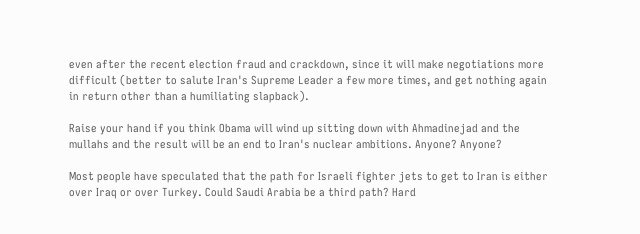even after the recent election fraud and crackdown, since it will make negotiations more difficult (better to salute Iran's Supreme Leader a few more times, and get nothing again in return other than a humiliating slapback).

Raise your hand if you think Obama will wind up sitting down with Ahmadinejad and the mullahs and the result will be an end to Iran's nuclear ambitions. Anyone? Anyone?

Most people have speculated that the path for Israeli fighter jets to get to Iran is either over Iraq or over Turkey. Could Saudi Arabia be a third path? Hard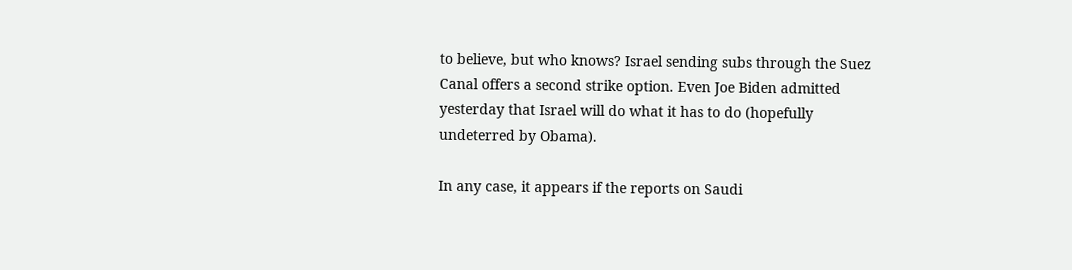to believe, but who knows? Israel sending subs through the Suez Canal offers a second strike option. Even Joe Biden admitted yesterday that Israel will do what it has to do (hopefully undeterred by Obama).

In any case, it appears if the reports on Saudi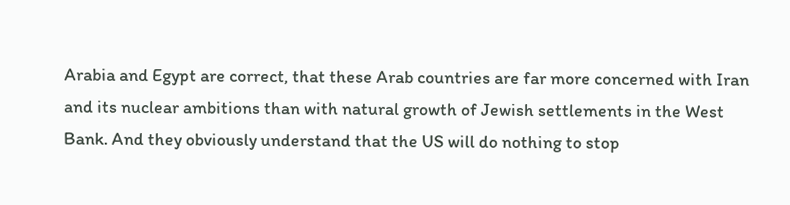Arabia and Egypt are correct, that these Arab countries are far more concerned with Iran and its nuclear ambitions than with natural growth of Jewish settlements in the West Bank. And they obviously understand that the US will do nothing to stop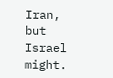Iran, but Israel might.